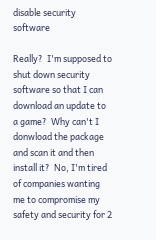disable security software

Really?  I'm supposed to shut down security software so that I can download an update to a game?  Why can't I donwload the package and scan it and then install it?  No, I'm tired of companies wanting me to compromise my safety and security for 2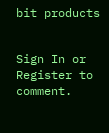bit products


Sign In or Register to comment.